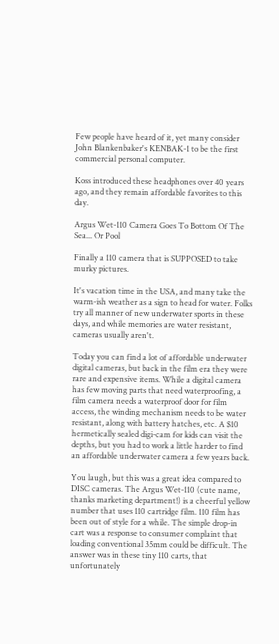Few people have heard of it, yet many consider John Blankenbaker's KENBAK-1 to be the first commercial personal computer.

Koss introduced these headphones over 40 years ago, and they remain affordable favorites to this day.

Argus Wet-110 Camera Goes To Bottom Of The Sea... Or Pool

Finally a 110 camera that is SUPPOSED to take murky pictures.

It's vacation time in the USA, and many take the warm-ish weather as a sign to head for water. Folks try all manner of new underwater sports in these days, and while memories are water resistant, cameras usually aren't.

Today you can find a lot of affordable underwater digital cameras, but back in the film era they were rare and expensive items. While a digital camera has few moving parts that need waterproofing, a film camera needs a waterproof door for film access, the winding mechanism needs to be water resistant, along with battery hatches, etc. A $10 hermetically sealed digi-cam for kids can visit the depths, but you had to work a little harder to find an affordable underwater camera a few years back.

You laugh, but this was a great idea compared to DISC cameras. The Argus Wet-110 (cute name, thanks marketing department!) is a cheerful yellow number that uses 110 cartridge film. 110 film has been out of style for a while. The simple drop-in cart was a response to consumer complaint that loading conventional 35mm could be difficult. The answer was in these tiny 110 carts, that unfortunately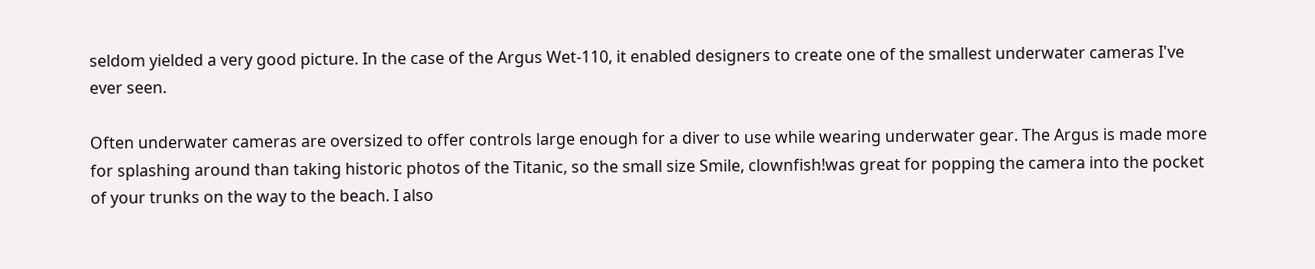seldom yielded a very good picture. In the case of the Argus Wet-110, it enabled designers to create one of the smallest underwater cameras I've ever seen.

Often underwater cameras are oversized to offer controls large enough for a diver to use while wearing underwater gear. The Argus is made more for splashing around than taking historic photos of the Titanic, so the small size Smile, clownfish!was great for popping the camera into the pocket of your trunks on the way to the beach. I also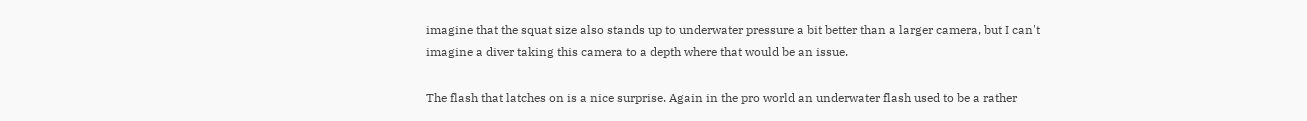imagine that the squat size also stands up to underwater pressure a bit better than a larger camera, but I can't imagine a diver taking this camera to a depth where that would be an issue.

The flash that latches on is a nice surprise. Again in the pro world an underwater flash used to be a rather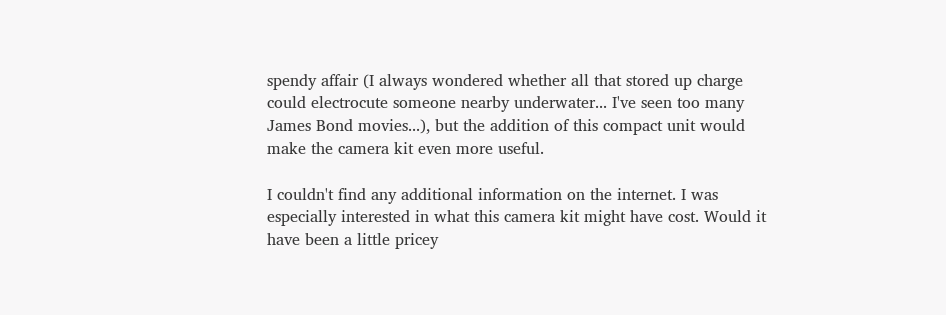spendy affair (I always wondered whether all that stored up charge could electrocute someone nearby underwater... I've seen too many James Bond movies...), but the addition of this compact unit would make the camera kit even more useful.

I couldn't find any additional information on the internet. I was especially interested in what this camera kit might have cost. Would it have been a little pricey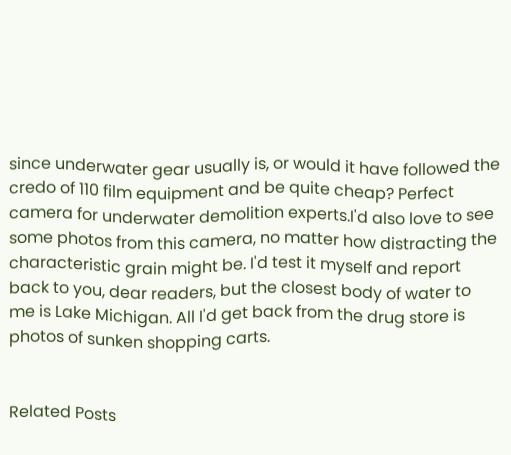since underwater gear usually is, or would it have followed the credo of 110 film equipment and be quite cheap? Perfect camera for underwater demolition experts.I'd also love to see some photos from this camera, no matter how distracting the characteristic grain might be. I'd test it myself and report back to you, dear readers, but the closest body of water to me is Lake Michigan. All I'd get back from the drug store is photos of sunken shopping carts.


Related Posts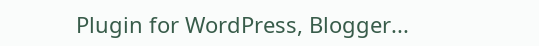Plugin for WordPress, Blogger...